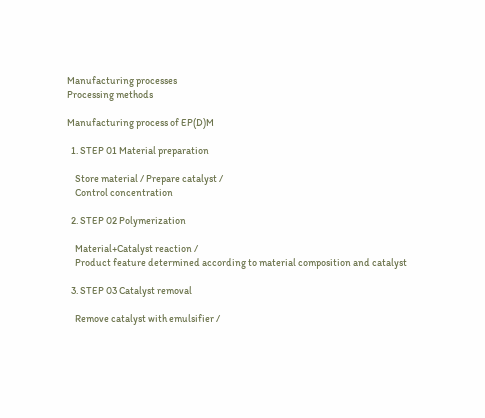Manufacturing processes
Processing methods

Manufacturing process of EP(D)M

  1. STEP 01 Material preparation

    Store material / Prepare catalyst /
    Control concentration

  2. STEP 02 Polymerization

    Material+Catalyst reaction /
    Product feature determined according to material composition and catalyst

  3. STEP 03 Catalyst removal

    Remove catalyst with emulsifier /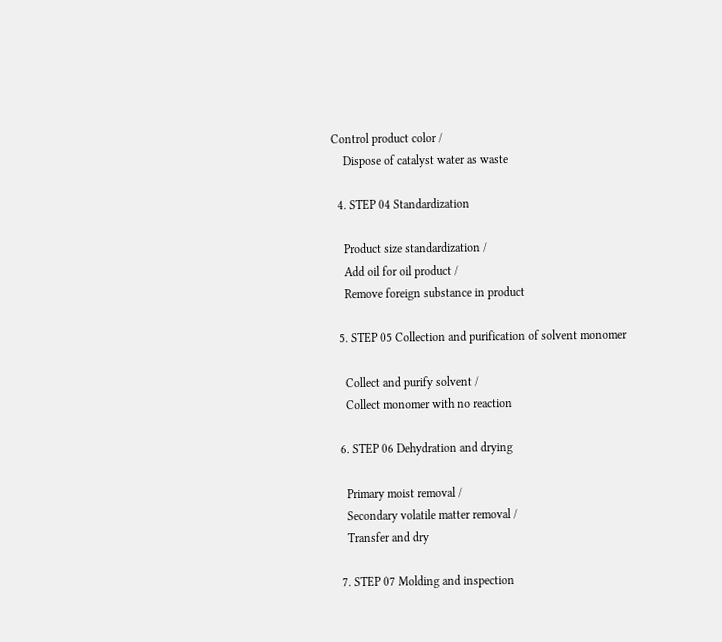Control product color /
    Dispose of catalyst water as waste

  4. STEP 04 Standardization

    Product size standardization /
    Add oil for oil product /
    Remove foreign substance in product

  5. STEP 05 Collection and purification of solvent monomer

    Collect and purify solvent /
    Collect monomer with no reaction

  6. STEP 06 Dehydration and drying

    Primary moist removal /
    Secondary volatile matter removal /
    Transfer and dry

  7. STEP 07 Molding and inspection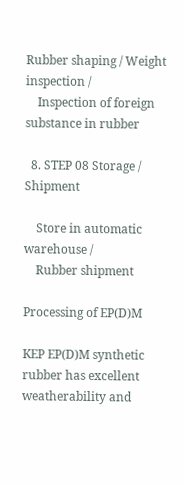Rubber shaping / Weight inspection /
    Inspection of foreign substance in rubber

  8. STEP 08 Storage / Shipment

    Store in automatic warehouse /
    Rubber shipment

Processing of EP(D)M

KEP EP(D)M synthetic rubber has excellent weatherability and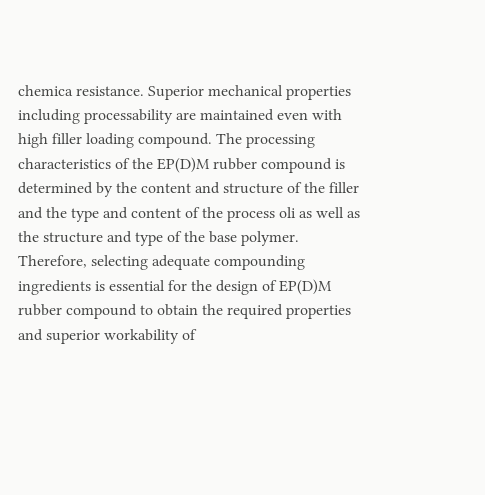chemica resistance. Superior mechanical properties including processability are maintained even with high filler loading compound. The processing characteristics of the EP(D)M rubber compound is determined by the content and structure of the filler and the type and content of the process oli as well as the structure and type of the base polymer. Therefore, selecting adequate compounding ingredients is essential for the design of EP(D)M rubber compound to obtain the required properties and superior workability of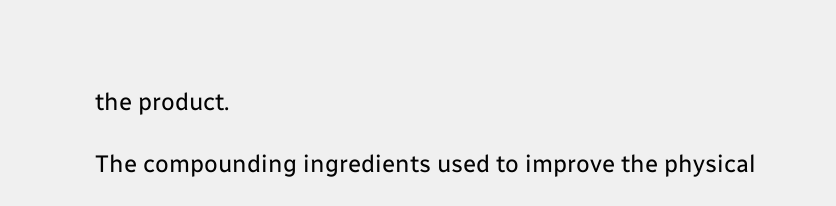the product.

The compounding ingredients used to improve the physical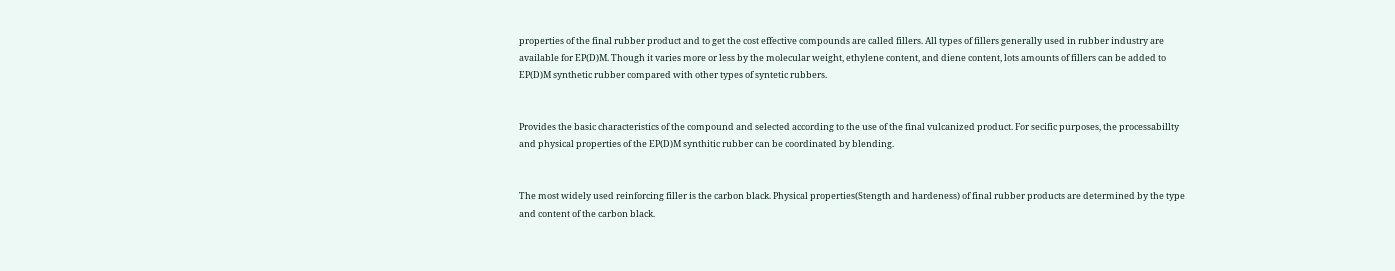properties of the final rubber product and to get the cost effective compounds are called fillers. All types of fillers generally used in rubber industry are available for EP(D)M. Though it varies more or less by the molecular weight, ethylene content, and diene content, lots amounts of fillers can be added to EP(D)M synthetic rubber compared with other types of syntetic rubbers.


Provides the basic characteristics of the compound and selected according to the use of the final vulcanized product. For secific purposes, the processabillty and physical properties of the EP(D)M synthitic rubber can be coordinated by blending.


The most widely used reinforcing filler is the carbon black. Physical properties(Stength and hardeness) of final rubber products are determined by the type and content of the carbon black.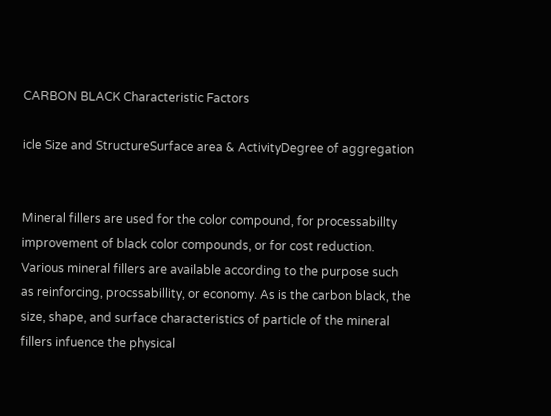CARBON BLACK Characteristic Factors

icle Size and StructureSurface area & ActivityDegree of aggregation


Mineral fillers are used for the color compound, for processabillty improvement of black color compounds, or for cost reduction. Various mineral fillers are available according to the purpose such as reinforcing, procssabillity, or economy. As is the carbon black, the size, shape, and surface characteristics of particle of the mineral fillers infuence the physical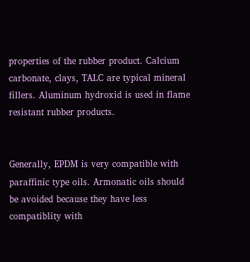properties of the rubber product. Calcium carbonate, clays, TALC are typical mineral fillers. Aluminum hydroxid is used in flame resistant rubber products.


Generally, EPDM is very compatible with paraffinic type oils. Armonatic oils should be avoided because they have less compatiblity with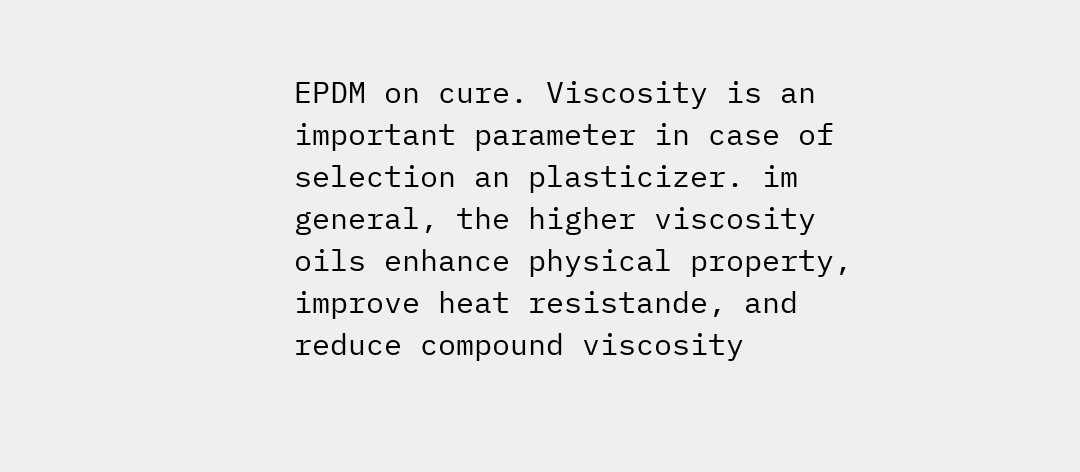EPDM on cure. Viscosity is an important parameter in case of selection an plasticizer. im general, the higher viscosity oils enhance physical property, improve heat resistande, and reduce compound viscosity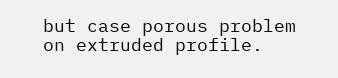but case porous problem on extruded profile.